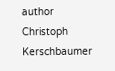author Christoph Kerschbaumer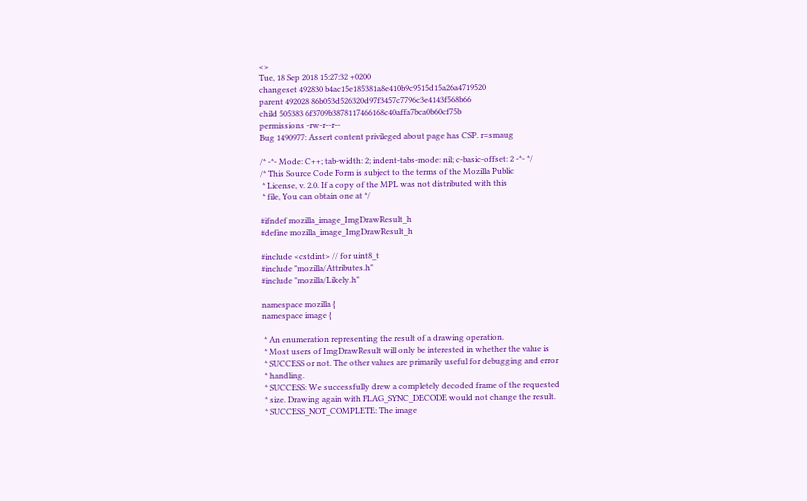<>
Tue, 18 Sep 2018 15:27:32 +0200
changeset 492830 b4ac15e185381a8e410b9c9515d15a26a4719520
parent 492028 86b053d526320d97f3457c7796c3e4143f568b66
child 505383 6f3709b3878117466168c40affa7bca0b60cf75b
permissions -rw-r--r--
Bug 1490977: Assert content privileged about page has CSP. r=smaug

/* -*- Mode: C++; tab-width: 2; indent-tabs-mode: nil; c-basic-offset: 2 -*- */
/* This Source Code Form is subject to the terms of the Mozilla Public
 * License, v. 2.0. If a copy of the MPL was not distributed with this
 * file, You can obtain one at */

#ifndef mozilla_image_ImgDrawResult_h
#define mozilla_image_ImgDrawResult_h

#include <cstdint> // for uint8_t
#include "mozilla/Attributes.h"
#include "mozilla/Likely.h"

namespace mozilla {
namespace image {

 * An enumeration representing the result of a drawing operation.
 * Most users of ImgDrawResult will only be interested in whether the value is
 * SUCCESS or not. The other values are primarily useful for debugging and error
 * handling.
 * SUCCESS: We successfully drew a completely decoded frame of the requested
 * size. Drawing again with FLAG_SYNC_DECODE would not change the result.
 * SUCCESS_NOT_COMPLETE: The image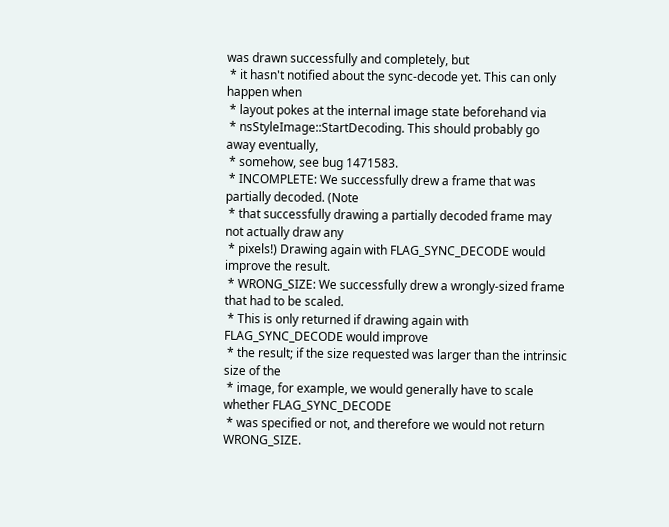was drawn successfully and completely, but
 * it hasn't notified about the sync-decode yet. This can only happen when
 * layout pokes at the internal image state beforehand via
 * nsStyleImage::StartDecoding. This should probably go away eventually,
 * somehow, see bug 1471583.
 * INCOMPLETE: We successfully drew a frame that was partially decoded. (Note
 * that successfully drawing a partially decoded frame may not actually draw any
 * pixels!) Drawing again with FLAG_SYNC_DECODE would improve the result.
 * WRONG_SIZE: We successfully drew a wrongly-sized frame that had to be scaled.
 * This is only returned if drawing again with FLAG_SYNC_DECODE would improve
 * the result; if the size requested was larger than the intrinsic size of the
 * image, for example, we would generally have to scale whether FLAG_SYNC_DECODE
 * was specified or not, and therefore we would not return WRONG_SIZE.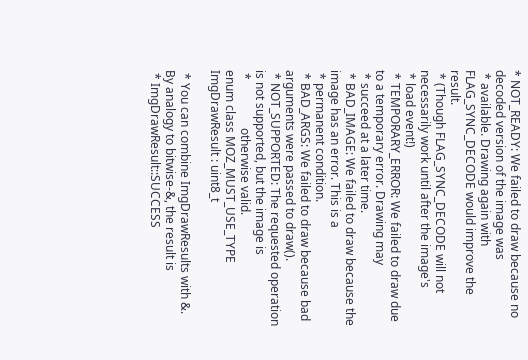* NOT_READY: We failed to draw because no decoded version of the image was
 * available. Drawing again with FLAG_SYNC_DECODE would improve the result.
 * (Though FLAG_SYNC_DECODE will not necessarily work until after the image's
 * load event!)
 * TEMPORARY_ERROR: We failed to draw due to a temporary error. Drawing may
 * succeed at a later time.
 * BAD_IMAGE: We failed to draw because the image has an error. This is a
 * permanent condition.
 * BAD_ARGS: We failed to draw because bad arguments were passed to draw().
 * NOT_SUPPORTED: The requested operation is not supported, but the image is
 *                otherwise valid.
enum class MOZ_MUST_USE_TYPE ImgDrawResult : uint8_t

 * You can combine ImgDrawResults with &. By analogy to bitwise-&, the result is
 * ImgDrawResult::SUCCESS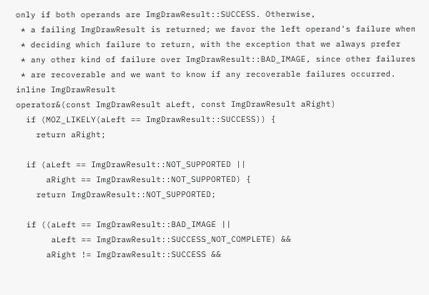only if both operands are ImgDrawResult::SUCCESS. Otherwise,
 * a failing ImgDrawResult is returned; we favor the left operand's failure when
 * deciding which failure to return, with the exception that we always prefer
 * any other kind of failure over ImgDrawResult::BAD_IMAGE, since other failures
 * are recoverable and we want to know if any recoverable failures occurred.
inline ImgDrawResult
operator&(const ImgDrawResult aLeft, const ImgDrawResult aRight)
  if (MOZ_LIKELY(aLeft == ImgDrawResult::SUCCESS)) {
    return aRight;

  if (aLeft == ImgDrawResult::NOT_SUPPORTED ||
      aRight == ImgDrawResult::NOT_SUPPORTED) {
    return ImgDrawResult::NOT_SUPPORTED;

  if ((aLeft == ImgDrawResult::BAD_IMAGE ||
       aLeft == ImgDrawResult::SUCCESS_NOT_COMPLETE) &&
      aRight != ImgDrawResult::SUCCESS &&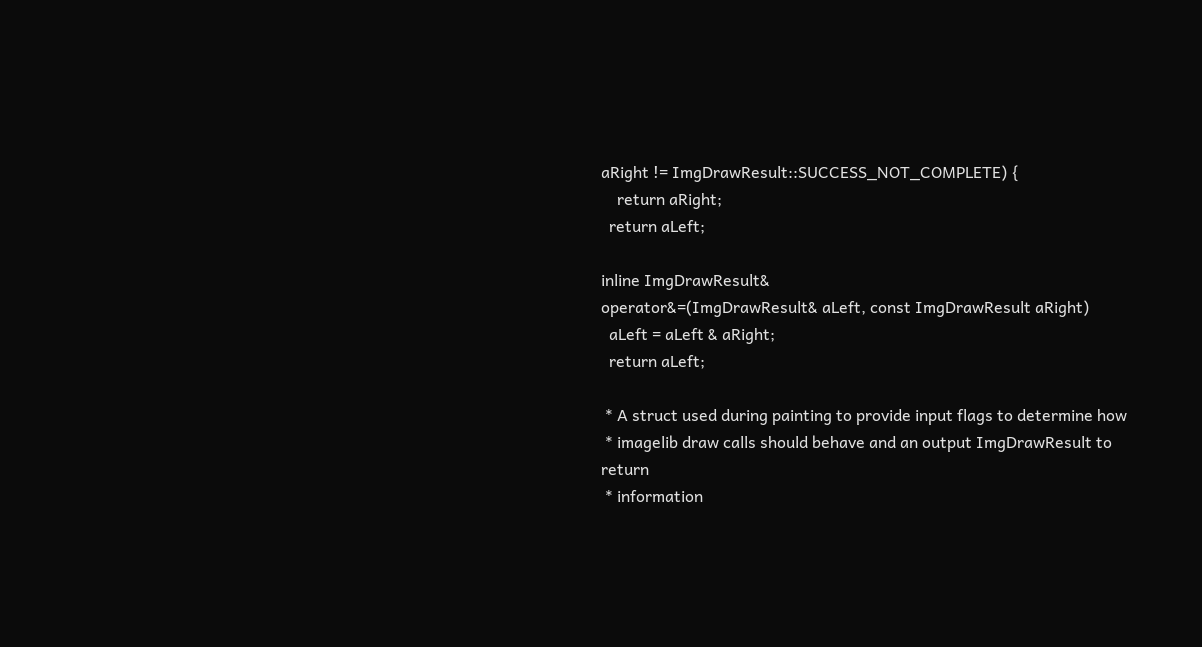aRight != ImgDrawResult::SUCCESS_NOT_COMPLETE) {
    return aRight;
  return aLeft;

inline ImgDrawResult&
operator&=(ImgDrawResult& aLeft, const ImgDrawResult aRight)
  aLeft = aLeft & aRight;
  return aLeft;

 * A struct used during painting to provide input flags to determine how
 * imagelib draw calls should behave and an output ImgDrawResult to return
 * information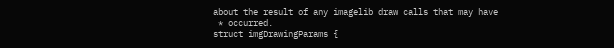about the result of any imagelib draw calls that may have
 * occurred.
struct imgDrawingParams {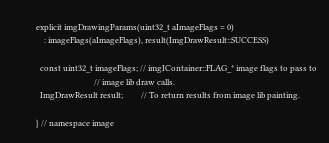explicit imgDrawingParams(uint32_t aImageFlags = 0)
    : imageFlags(aImageFlags), result(ImgDrawResult::SUCCESS)

  const uint32_t imageFlags; // imgIContainer::FLAG_* image flags to pass to
                             // image lib draw calls.
  ImgDrawResult result;         // To return results from image lib painting.

} // namespace image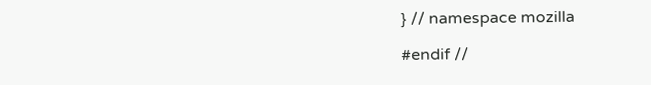} // namespace mozilla

#endif //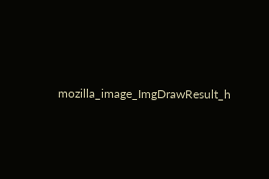mozilla_image_ImgDrawResult_h